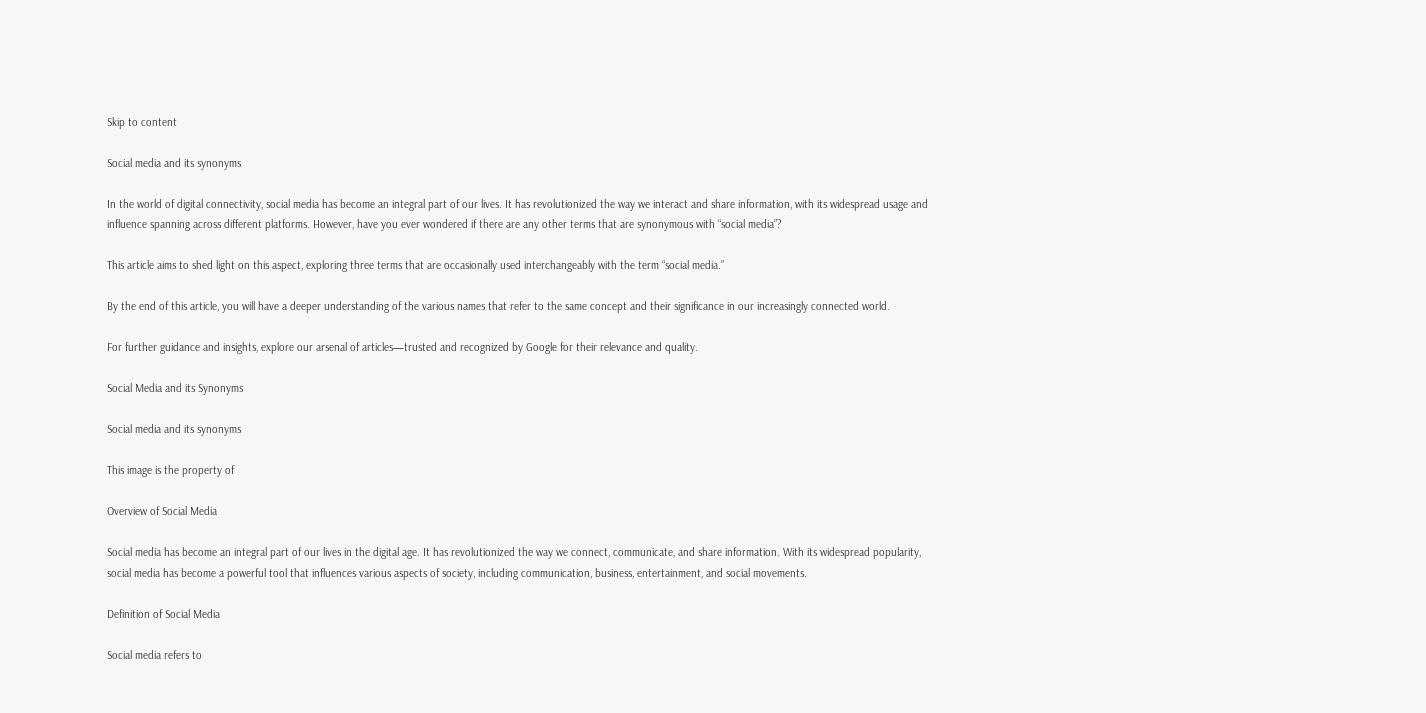Skip to content

Social media and its synonyms

In the world of digital connectivity, social media has become an integral part of our lives. It has revolutionized the way we interact and share information, with its widespread usage and influence spanning across different platforms. However, have you ever wondered if there are any other terms that are synonymous with “social media”?

This article aims to shed light on this aspect, exploring three terms that are occasionally used interchangeably with the term “social media.”

By the end of this article, you will have a deeper understanding of the various names that refer to the same concept and their significance in our increasingly connected world.

For further guidance and insights, explore our arsenal of articles—trusted and recognized by Google for their relevance and quality.

Social Media and its Synonyms

Social media and its synonyms

This image is the property of

Overview of Social Media

Social media has become an integral part of our lives in the digital age. It has revolutionized the way we connect, communicate, and share information. With its widespread popularity, social media has become a powerful tool that influences various aspects of society, including communication, business, entertainment, and social movements.

Definition of Social Media

Social media refers to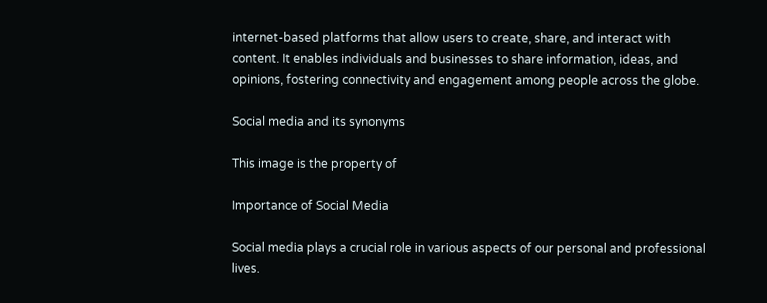internet-based platforms that allow users to create, share, and interact with content. It enables individuals and businesses to share information, ideas, and opinions, fostering connectivity and engagement among people across the globe.

Social media and its synonyms

This image is the property of

Importance of Social Media

Social media plays a crucial role in various aspects of our personal and professional lives.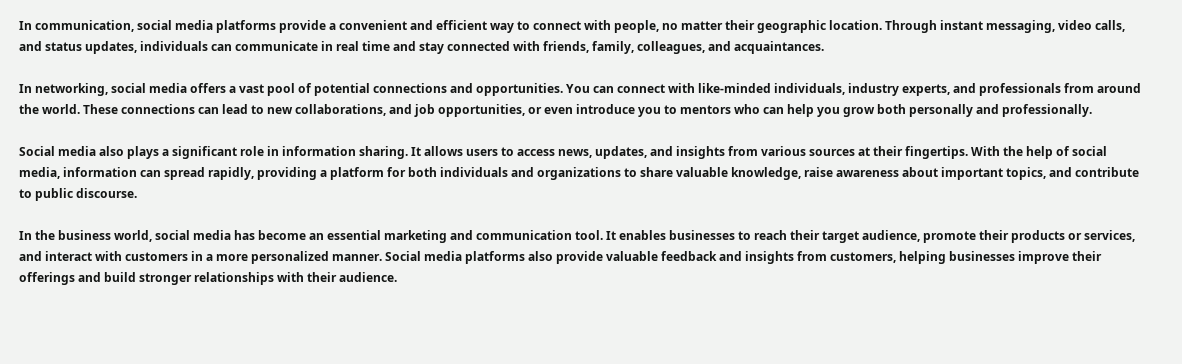In communication, social media platforms provide a convenient and efficient way to connect with people, no matter their geographic location. Through instant messaging, video calls, and status updates, individuals can communicate in real time and stay connected with friends, family, colleagues, and acquaintances.

In networking, social media offers a vast pool of potential connections and opportunities. You can connect with like-minded individuals, industry experts, and professionals from around the world. These connections can lead to new collaborations, and job opportunities, or even introduce you to mentors who can help you grow both personally and professionally.

Social media also plays a significant role in information sharing. It allows users to access news, updates, and insights from various sources at their fingertips. With the help of social media, information can spread rapidly, providing a platform for both individuals and organizations to share valuable knowledge, raise awareness about important topics, and contribute to public discourse.

In the business world, social media has become an essential marketing and communication tool. It enables businesses to reach their target audience, promote their products or services, and interact with customers in a more personalized manner. Social media platforms also provide valuable feedback and insights from customers, helping businesses improve their offerings and build stronger relationships with their audience.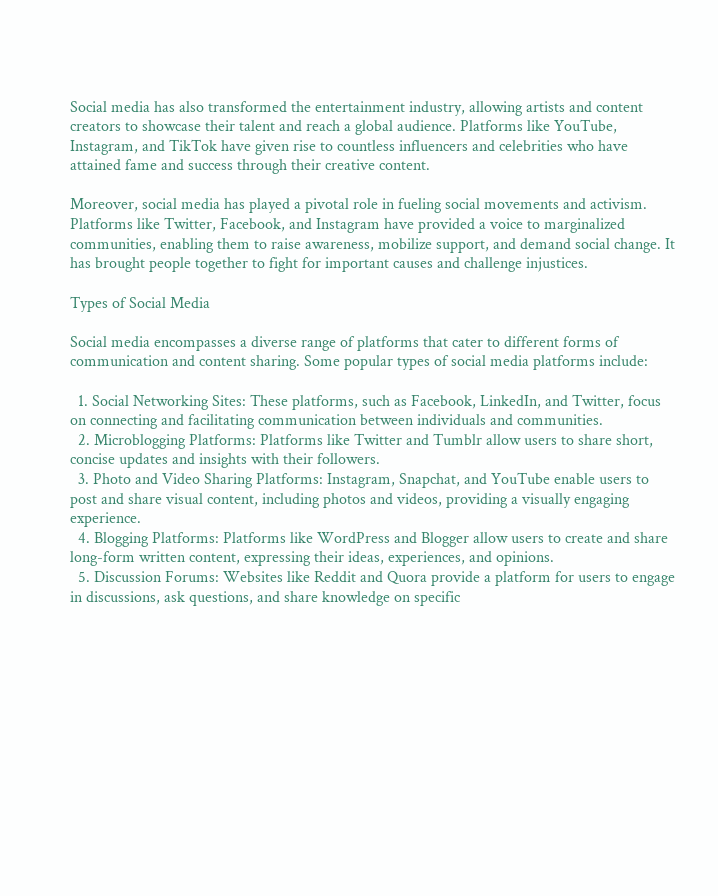Social media has also transformed the entertainment industry, allowing artists and content creators to showcase their talent and reach a global audience. Platforms like YouTube, Instagram, and TikTok have given rise to countless influencers and celebrities who have attained fame and success through their creative content.

Moreover, social media has played a pivotal role in fueling social movements and activism. Platforms like Twitter, Facebook, and Instagram have provided a voice to marginalized communities, enabling them to raise awareness, mobilize support, and demand social change. It has brought people together to fight for important causes and challenge injustices.

Types of Social Media

Social media encompasses a diverse range of platforms that cater to different forms of communication and content sharing. Some popular types of social media platforms include:

  1. Social Networking Sites: These platforms, such as Facebook, LinkedIn, and Twitter, focus on connecting and facilitating communication between individuals and communities.
  2. Microblogging Platforms: Platforms like Twitter and Tumblr allow users to share short, concise updates and insights with their followers.
  3. Photo and Video Sharing Platforms: Instagram, Snapchat, and YouTube enable users to post and share visual content, including photos and videos, providing a visually engaging experience.
  4. Blogging Platforms: Platforms like WordPress and Blogger allow users to create and share long-form written content, expressing their ideas, experiences, and opinions.
  5. Discussion Forums: Websites like Reddit and Quora provide a platform for users to engage in discussions, ask questions, and share knowledge on specific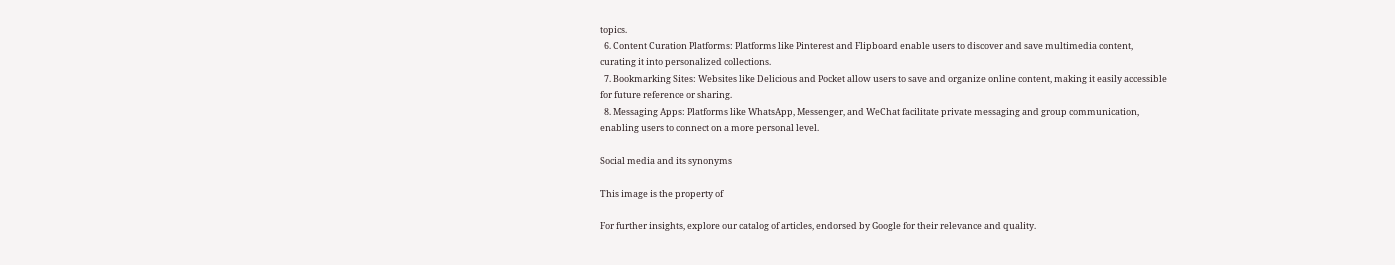topics.
  6. Content Curation Platforms: Platforms like Pinterest and Flipboard enable users to discover and save multimedia content, curating it into personalized collections.
  7. Bookmarking Sites: Websites like Delicious and Pocket allow users to save and organize online content, making it easily accessible for future reference or sharing.
  8. Messaging Apps: Platforms like WhatsApp, Messenger, and WeChat facilitate private messaging and group communication, enabling users to connect on a more personal level.

Social media and its synonyms

This image is the property of

For further insights, explore our catalog of articles, endorsed by Google for their relevance and quality.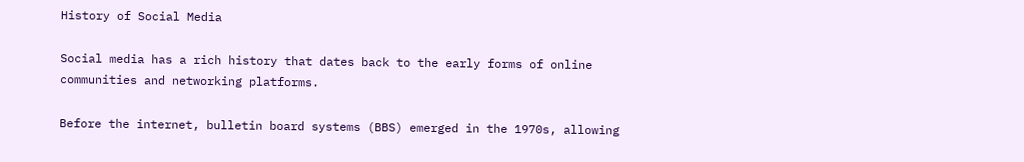History of Social Media

Social media has a rich history that dates back to the early forms of online communities and networking platforms.

Before the internet, bulletin board systems (BBS) emerged in the 1970s, allowing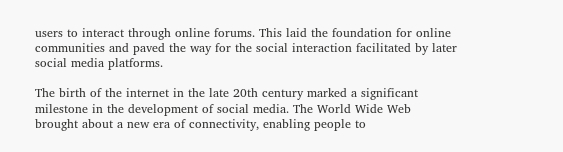users to interact through online forums. This laid the foundation for online communities and paved the way for the social interaction facilitated by later social media platforms.

The birth of the internet in the late 20th century marked a significant milestone in the development of social media. The World Wide Web brought about a new era of connectivity, enabling people to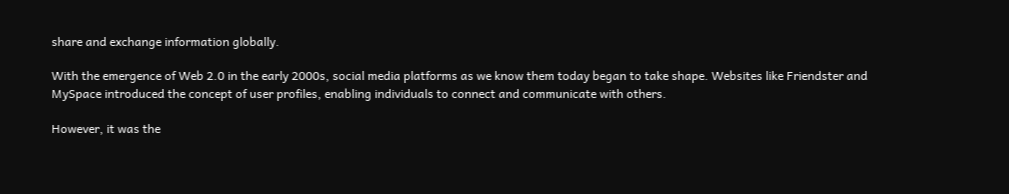share and exchange information globally.

With the emergence of Web 2.0 in the early 2000s, social media platforms as we know them today began to take shape. Websites like Friendster and MySpace introduced the concept of user profiles, enabling individuals to connect and communicate with others.

However, it was the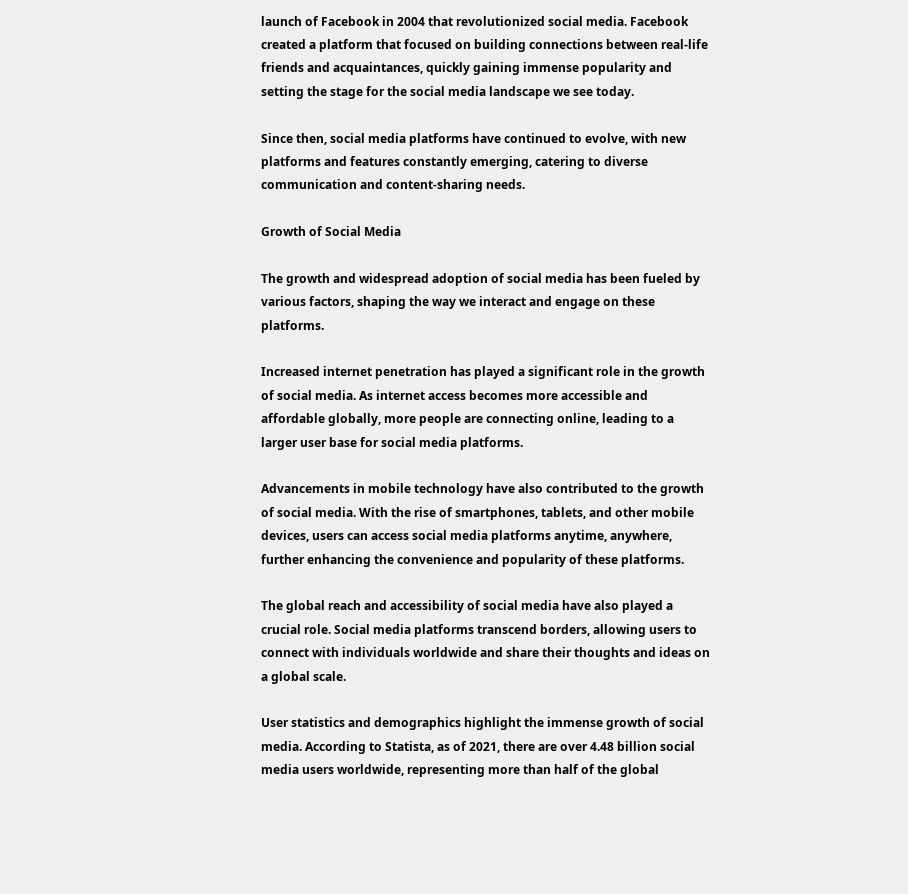launch of Facebook in 2004 that revolutionized social media. Facebook created a platform that focused on building connections between real-life friends and acquaintances, quickly gaining immense popularity and setting the stage for the social media landscape we see today.

Since then, social media platforms have continued to evolve, with new platforms and features constantly emerging, catering to diverse communication and content-sharing needs.

Growth of Social Media

The growth and widespread adoption of social media has been fueled by various factors, shaping the way we interact and engage on these platforms.

Increased internet penetration has played a significant role in the growth of social media. As internet access becomes more accessible and affordable globally, more people are connecting online, leading to a larger user base for social media platforms.

Advancements in mobile technology have also contributed to the growth of social media. With the rise of smartphones, tablets, and other mobile devices, users can access social media platforms anytime, anywhere, further enhancing the convenience and popularity of these platforms.

The global reach and accessibility of social media have also played a crucial role. Social media platforms transcend borders, allowing users to connect with individuals worldwide and share their thoughts and ideas on a global scale.

User statistics and demographics highlight the immense growth of social media. According to Statista, as of 2021, there are over 4.48 billion social media users worldwide, representing more than half of the global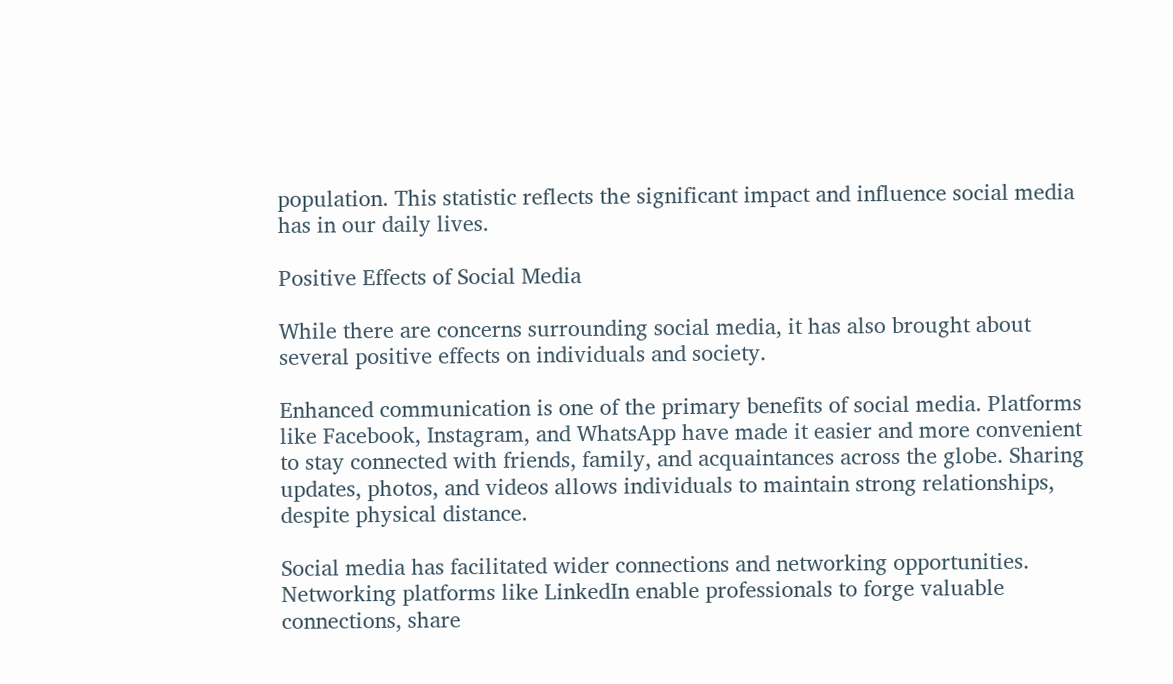population. This statistic reflects the significant impact and influence social media has in our daily lives.

Positive Effects of Social Media

While there are concerns surrounding social media, it has also brought about several positive effects on individuals and society.

Enhanced communication is one of the primary benefits of social media. Platforms like Facebook, Instagram, and WhatsApp have made it easier and more convenient to stay connected with friends, family, and acquaintances across the globe. Sharing updates, photos, and videos allows individuals to maintain strong relationships, despite physical distance.

Social media has facilitated wider connections and networking opportunities. Networking platforms like LinkedIn enable professionals to forge valuable connections, share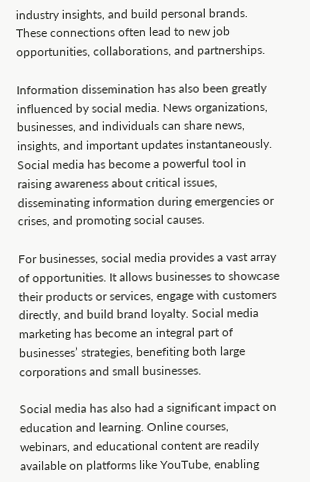industry insights, and build personal brands. These connections often lead to new job opportunities, collaborations, and partnerships.

Information dissemination has also been greatly influenced by social media. News organizations, businesses, and individuals can share news, insights, and important updates instantaneously. Social media has become a powerful tool in raising awareness about critical issues, disseminating information during emergencies or crises, and promoting social causes.

For businesses, social media provides a vast array of opportunities. It allows businesses to showcase their products or services, engage with customers directly, and build brand loyalty. Social media marketing has become an integral part of businesses’ strategies, benefiting both large corporations and small businesses.

Social media has also had a significant impact on education and learning. Online courses, webinars, and educational content are readily available on platforms like YouTube, enabling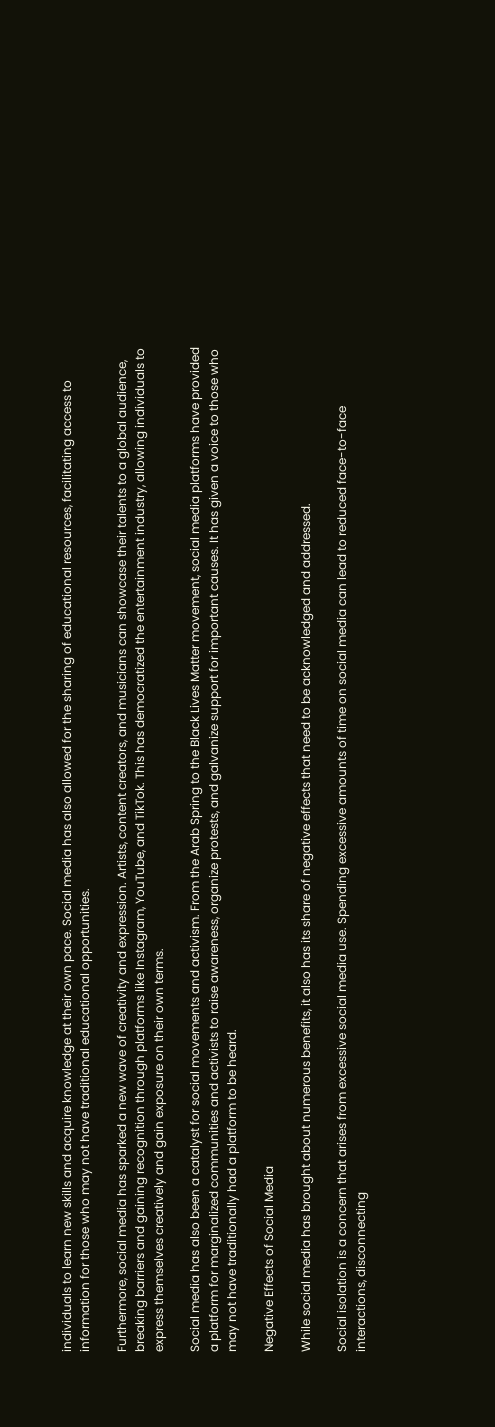individuals to learn new skills and acquire knowledge at their own pace. Social media has also allowed for the sharing of educational resources, facilitating access to information for those who may not have traditional educational opportunities.

Furthermore, social media has sparked a new wave of creativity and expression. Artists, content creators, and musicians can showcase their talents to a global audience, breaking barriers and gaining recognition through platforms like Instagram, YouTube, and TikTok. This has democratized the entertainment industry, allowing individuals to express themselves creatively and gain exposure on their own terms.

Social media has also been a catalyst for social movements and activism. From the Arab Spring to the Black Lives Matter movement, social media platforms have provided a platform for marginalized communities and activists to raise awareness, organize protests, and galvanize support for important causes. It has given a voice to those who may not have traditionally had a platform to be heard.

Negative Effects of Social Media

While social media has brought about numerous benefits, it also has its share of negative effects that need to be acknowledged and addressed.

Social isolation is a concern that arises from excessive social media use. Spending excessive amounts of time on social media can lead to reduced face-to-face interactions, disconnecting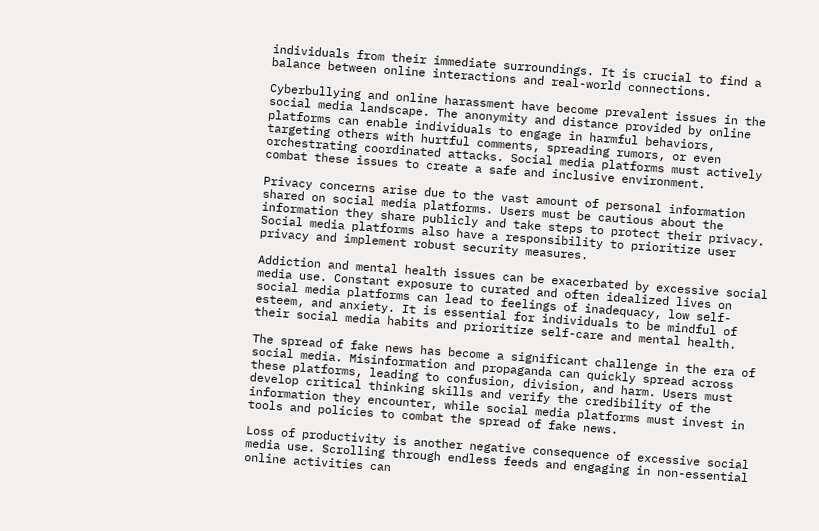individuals from their immediate surroundings. It is crucial to find a balance between online interactions and real-world connections.

Cyberbullying and online harassment have become prevalent issues in the social media landscape. The anonymity and distance provided by online platforms can enable individuals to engage in harmful behaviors, targeting others with hurtful comments, spreading rumors, or even orchestrating coordinated attacks. Social media platforms must actively combat these issues to create a safe and inclusive environment.

Privacy concerns arise due to the vast amount of personal information shared on social media platforms. Users must be cautious about the information they share publicly and take steps to protect their privacy. Social media platforms also have a responsibility to prioritize user privacy and implement robust security measures.

Addiction and mental health issues can be exacerbated by excessive social media use. Constant exposure to curated and often idealized lives on social media platforms can lead to feelings of inadequacy, low self-esteem, and anxiety. It is essential for individuals to be mindful of their social media habits and prioritize self-care and mental health.

The spread of fake news has become a significant challenge in the era of social media. Misinformation and propaganda can quickly spread across these platforms, leading to confusion, division, and harm. Users must develop critical thinking skills and verify the credibility of the information they encounter, while social media platforms must invest in tools and policies to combat the spread of fake news.

Loss of productivity is another negative consequence of excessive social media use. Scrolling through endless feeds and engaging in non-essential online activities can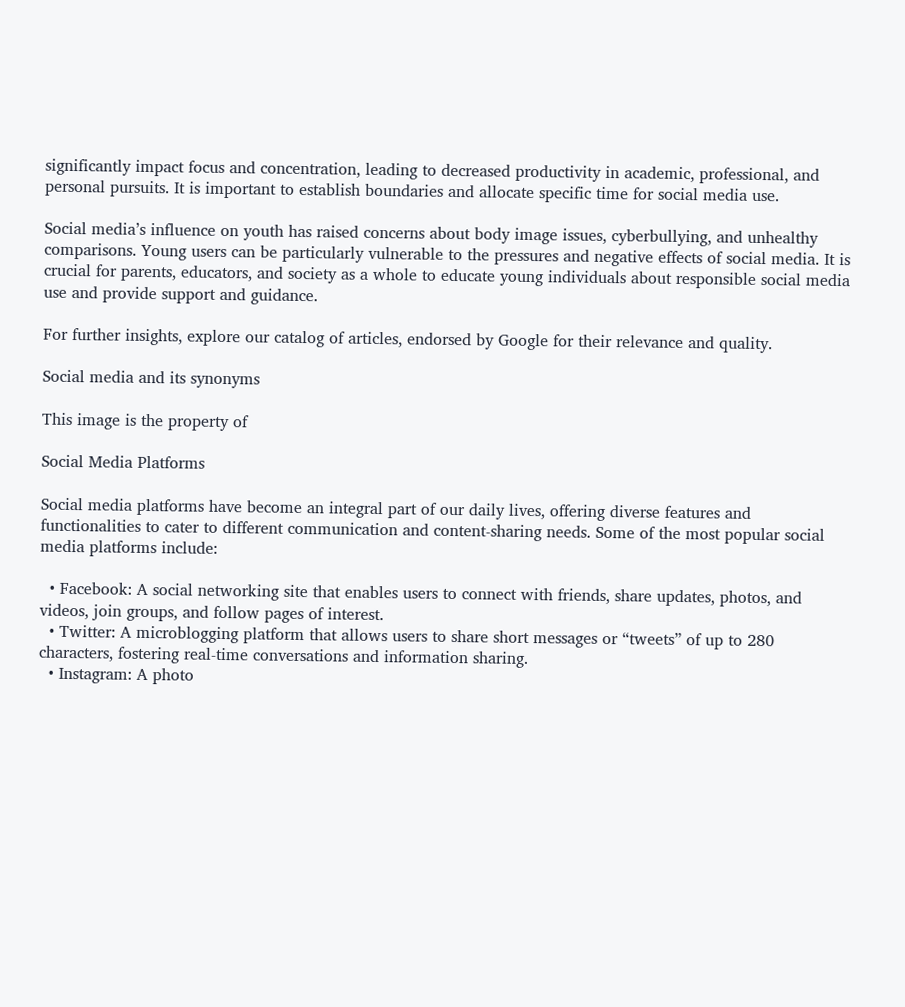significantly impact focus and concentration, leading to decreased productivity in academic, professional, and personal pursuits. It is important to establish boundaries and allocate specific time for social media use.

Social media’s influence on youth has raised concerns about body image issues, cyberbullying, and unhealthy comparisons. Young users can be particularly vulnerable to the pressures and negative effects of social media. It is crucial for parents, educators, and society as a whole to educate young individuals about responsible social media use and provide support and guidance.

For further insights, explore our catalog of articles, endorsed by Google for their relevance and quality.

Social media and its synonyms

This image is the property of

Social Media Platforms

Social media platforms have become an integral part of our daily lives, offering diverse features and functionalities to cater to different communication and content-sharing needs. Some of the most popular social media platforms include:

  • Facebook: A social networking site that enables users to connect with friends, share updates, photos, and videos, join groups, and follow pages of interest.
  • Twitter: A microblogging platform that allows users to share short messages or “tweets” of up to 280 characters, fostering real-time conversations and information sharing.
  • Instagram: A photo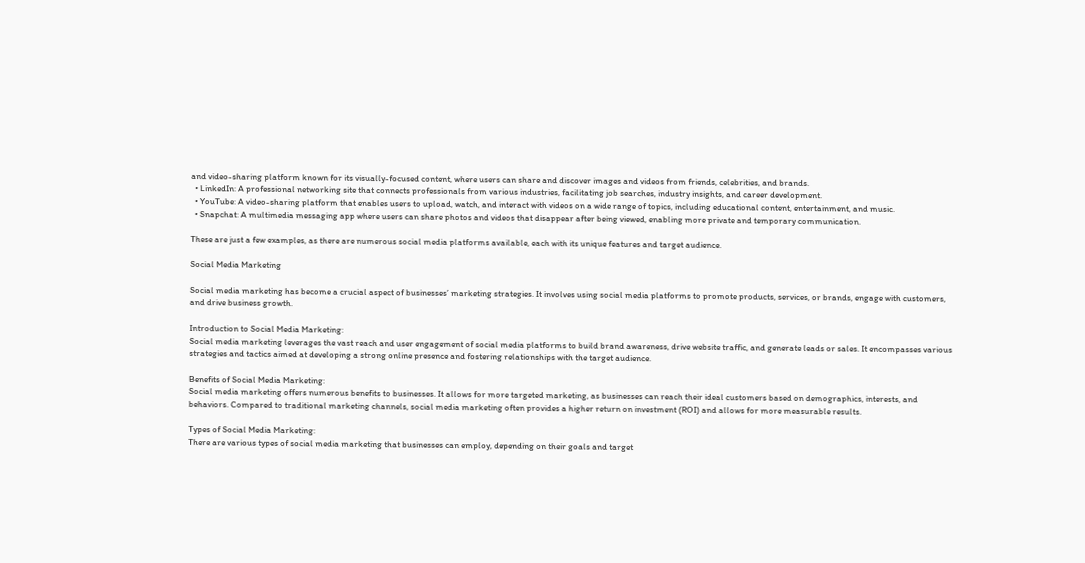and video-sharing platform known for its visually-focused content, where users can share and discover images and videos from friends, celebrities, and brands.
  • LinkedIn: A professional networking site that connects professionals from various industries, facilitating job searches, industry insights, and career development.
  • YouTube: A video-sharing platform that enables users to upload, watch, and interact with videos on a wide range of topics, including educational content, entertainment, and music.
  • Snapchat: A multimedia messaging app where users can share photos and videos that disappear after being viewed, enabling more private and temporary communication.

These are just a few examples, as there are numerous social media platforms available, each with its unique features and target audience.

Social Media Marketing

Social media marketing has become a crucial aspect of businesses’ marketing strategies. It involves using social media platforms to promote products, services, or brands, engage with customers, and drive business growth.

Introduction to Social Media Marketing:
Social media marketing leverages the vast reach and user engagement of social media platforms to build brand awareness, drive website traffic, and generate leads or sales. It encompasses various strategies and tactics aimed at developing a strong online presence and fostering relationships with the target audience.

Benefits of Social Media Marketing:
Social media marketing offers numerous benefits to businesses. It allows for more targeted marketing, as businesses can reach their ideal customers based on demographics, interests, and behaviors. Compared to traditional marketing channels, social media marketing often provides a higher return on investment (ROI) and allows for more measurable results.

Types of Social Media Marketing:
There are various types of social media marketing that businesses can employ, depending on their goals and target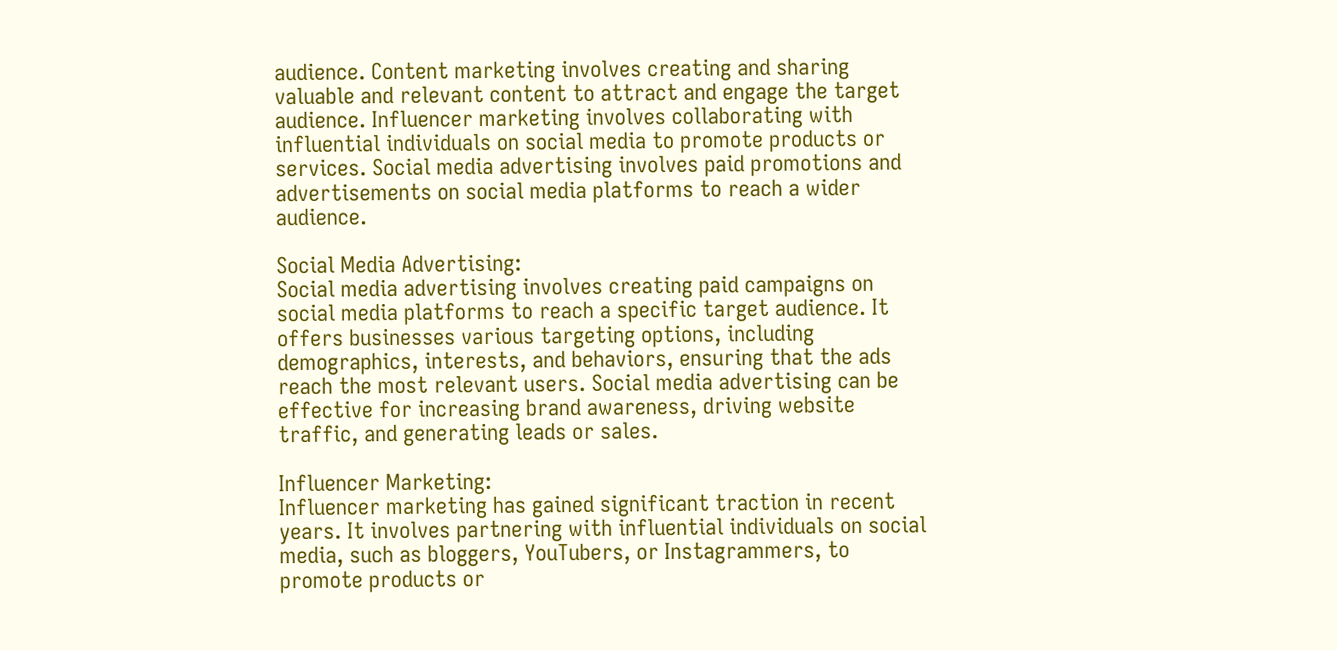audience. Content marketing involves creating and sharing valuable and relevant content to attract and engage the target audience. Influencer marketing involves collaborating with influential individuals on social media to promote products or services. Social media advertising involves paid promotions and advertisements on social media platforms to reach a wider audience.

Social Media Advertising:
Social media advertising involves creating paid campaigns on social media platforms to reach a specific target audience. It offers businesses various targeting options, including demographics, interests, and behaviors, ensuring that the ads reach the most relevant users. Social media advertising can be effective for increasing brand awareness, driving website traffic, and generating leads or sales.

Influencer Marketing:
Influencer marketing has gained significant traction in recent years. It involves partnering with influential individuals on social media, such as bloggers, YouTubers, or Instagrammers, to promote products or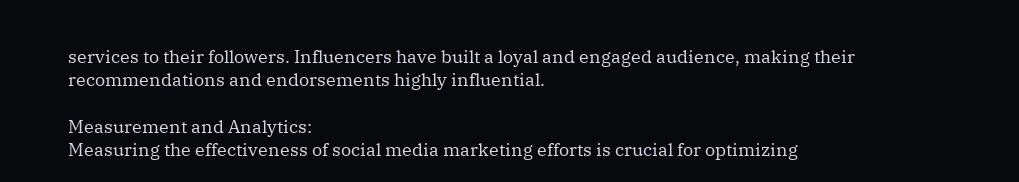services to their followers. Influencers have built a loyal and engaged audience, making their recommendations and endorsements highly influential.

Measurement and Analytics:
Measuring the effectiveness of social media marketing efforts is crucial for optimizing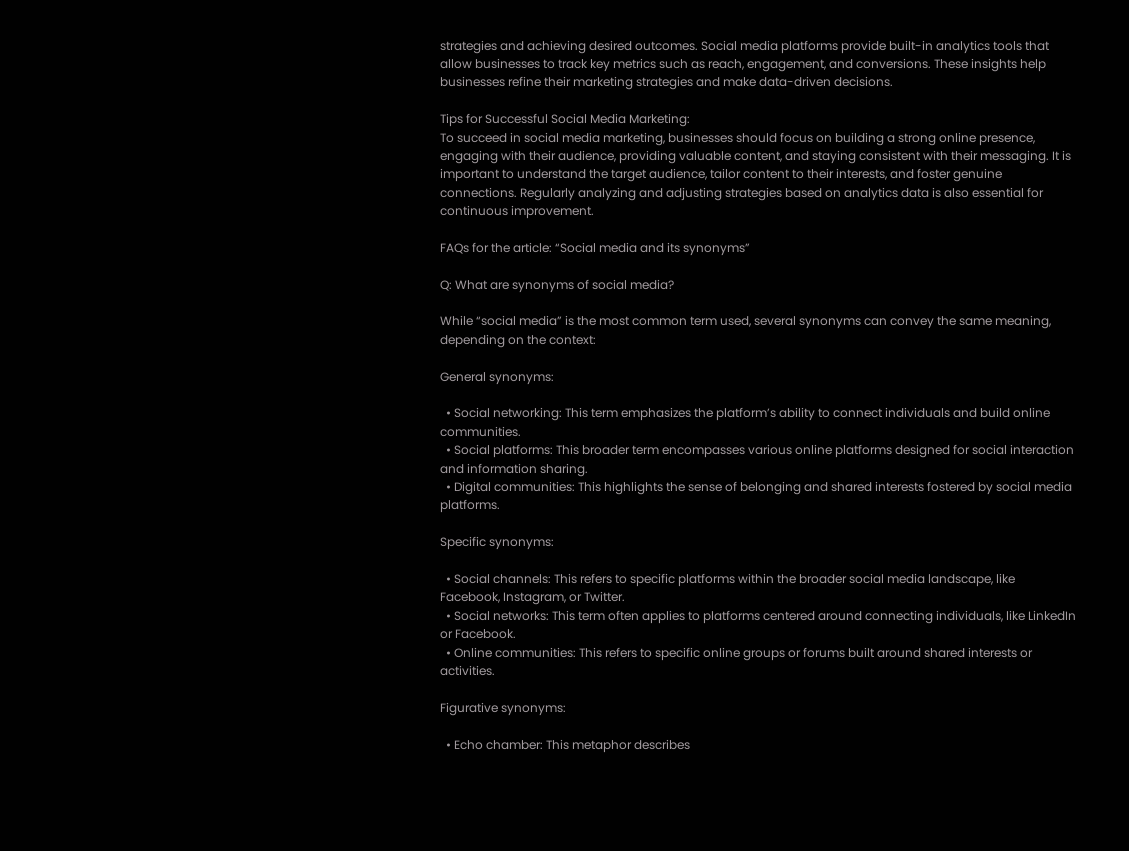strategies and achieving desired outcomes. Social media platforms provide built-in analytics tools that allow businesses to track key metrics such as reach, engagement, and conversions. These insights help businesses refine their marketing strategies and make data-driven decisions.

Tips for Successful Social Media Marketing:
To succeed in social media marketing, businesses should focus on building a strong online presence, engaging with their audience, providing valuable content, and staying consistent with their messaging. It is important to understand the target audience, tailor content to their interests, and foster genuine connections. Regularly analyzing and adjusting strategies based on analytics data is also essential for continuous improvement.

FAQs for the article: “Social media and its synonyms”

Q: What are synonyms of social media?

While “social media” is the most common term used, several synonyms can convey the same meaning, depending on the context:

General synonyms:

  • Social networking: This term emphasizes the platform’s ability to connect individuals and build online communities.
  • Social platforms: This broader term encompasses various online platforms designed for social interaction and information sharing.
  • Digital communities: This highlights the sense of belonging and shared interests fostered by social media platforms.

Specific synonyms:

  • Social channels: This refers to specific platforms within the broader social media landscape, like Facebook, Instagram, or Twitter.
  • Social networks: This term often applies to platforms centered around connecting individuals, like LinkedIn or Facebook.
  • Online communities: This refers to specific online groups or forums built around shared interests or activities.

Figurative synonyms:

  • Echo chamber: This metaphor describes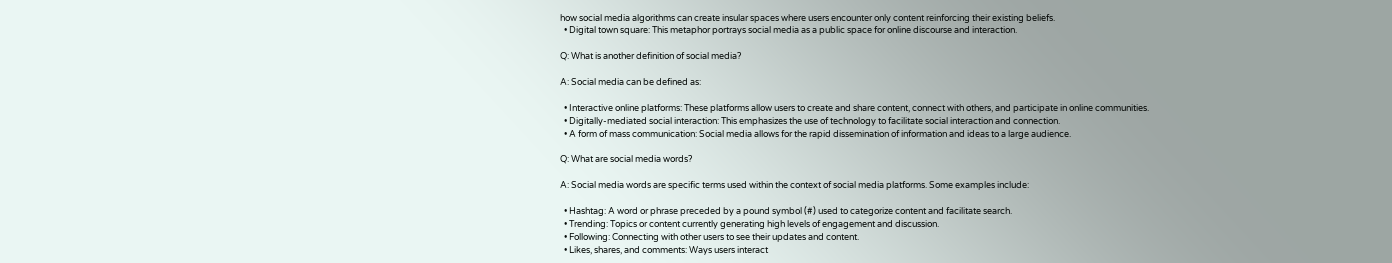how social media algorithms can create insular spaces where users encounter only content reinforcing their existing beliefs.
  • Digital town square: This metaphor portrays social media as a public space for online discourse and interaction.

Q: What is another definition of social media?

A: Social media can be defined as:

  • Interactive online platforms: These platforms allow users to create and share content, connect with others, and participate in online communities.
  • Digitally-mediated social interaction: This emphasizes the use of technology to facilitate social interaction and connection.
  • A form of mass communication: Social media allows for the rapid dissemination of information and ideas to a large audience.

Q: What are social media words?

A: Social media words are specific terms used within the context of social media platforms. Some examples include:

  • Hashtag: A word or phrase preceded by a pound symbol (#) used to categorize content and facilitate search.
  • Trending: Topics or content currently generating high levels of engagement and discussion.
  • Following: Connecting with other users to see their updates and content.
  • Likes, shares, and comments: Ways users interact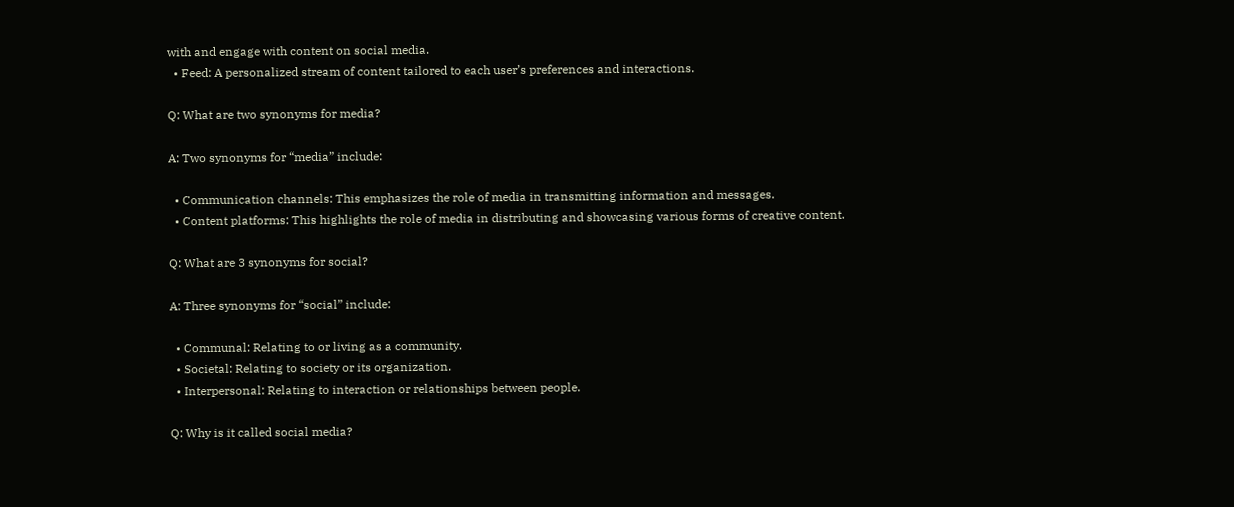with and engage with content on social media.
  • Feed: A personalized stream of content tailored to each user’s preferences and interactions.

Q: What are two synonyms for media?

A: Two synonyms for “media” include:

  • Communication channels: This emphasizes the role of media in transmitting information and messages.
  • Content platforms: This highlights the role of media in distributing and showcasing various forms of creative content.

Q: What are 3 synonyms for social?

A: Three synonyms for “social” include:

  • Communal: Relating to or living as a community.
  • Societal: Relating to society or its organization.
  • Interpersonal: Relating to interaction or relationships between people.

Q: Why is it called social media?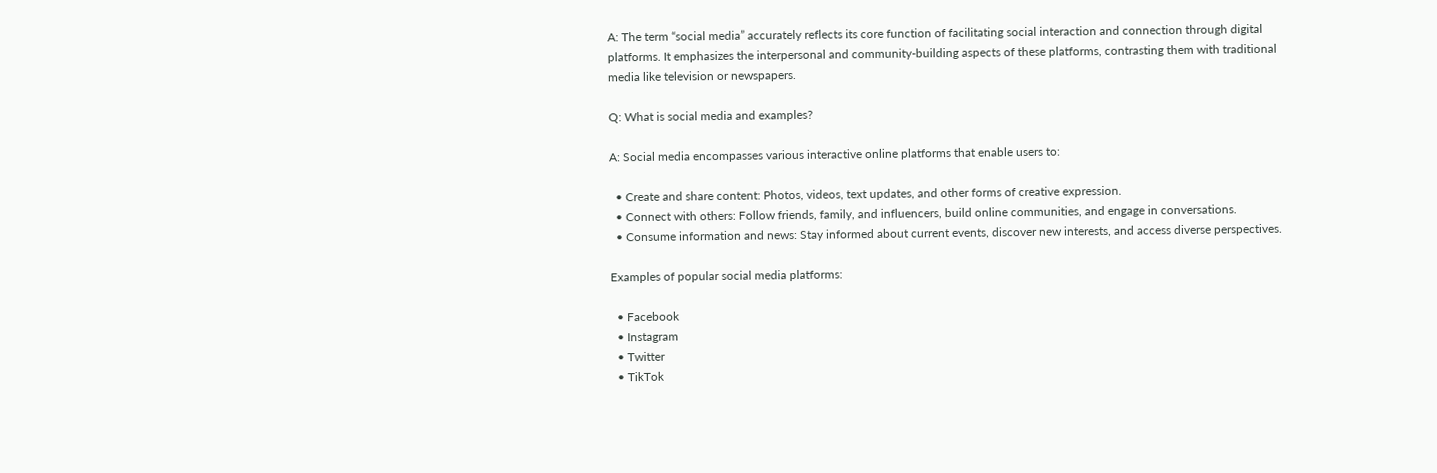A: The term “social media” accurately reflects its core function of facilitating social interaction and connection through digital platforms. It emphasizes the interpersonal and community-building aspects of these platforms, contrasting them with traditional media like television or newspapers.

Q: What is social media and examples?

A: Social media encompasses various interactive online platforms that enable users to:

  • Create and share content: Photos, videos, text updates, and other forms of creative expression.
  • Connect with others: Follow friends, family, and influencers, build online communities, and engage in conversations.
  • Consume information and news: Stay informed about current events, discover new interests, and access diverse perspectives.

Examples of popular social media platforms:

  • Facebook
  • Instagram
  • Twitter
  • TikTok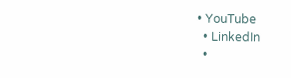• YouTube
  • LinkedIn
  •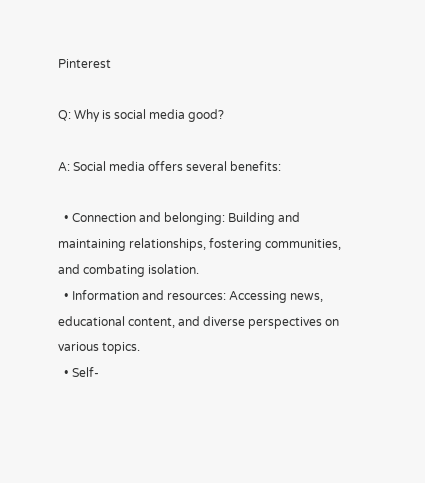Pinterest

Q: Why is social media good?

A: Social media offers several benefits:

  • Connection and belonging: Building and maintaining relationships, fostering communities, and combating isolation.
  • Information and resources: Accessing news, educational content, and diverse perspectives on various topics.
  • Self-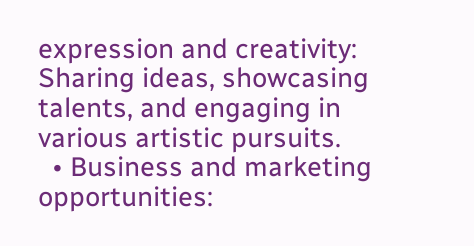expression and creativity: Sharing ideas, showcasing talents, and engaging in various artistic pursuits.
  • Business and marketing opportunities: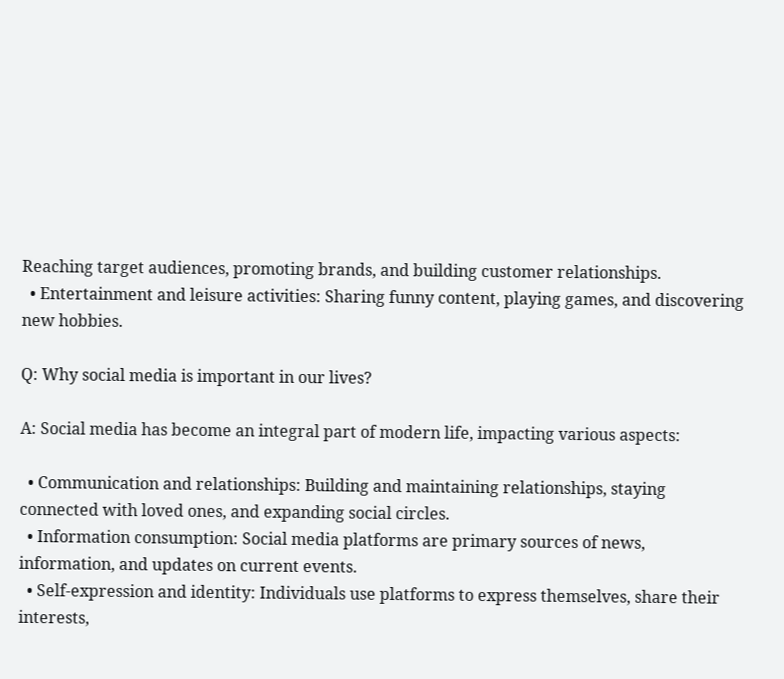Reaching target audiences, promoting brands, and building customer relationships.
  • Entertainment and leisure activities: Sharing funny content, playing games, and discovering new hobbies.

Q: Why social media is important in our lives?

A: Social media has become an integral part of modern life, impacting various aspects:

  • Communication and relationships: Building and maintaining relationships, staying connected with loved ones, and expanding social circles.
  • Information consumption: Social media platforms are primary sources of news, information, and updates on current events.
  • Self-expression and identity: Individuals use platforms to express themselves, share their interests,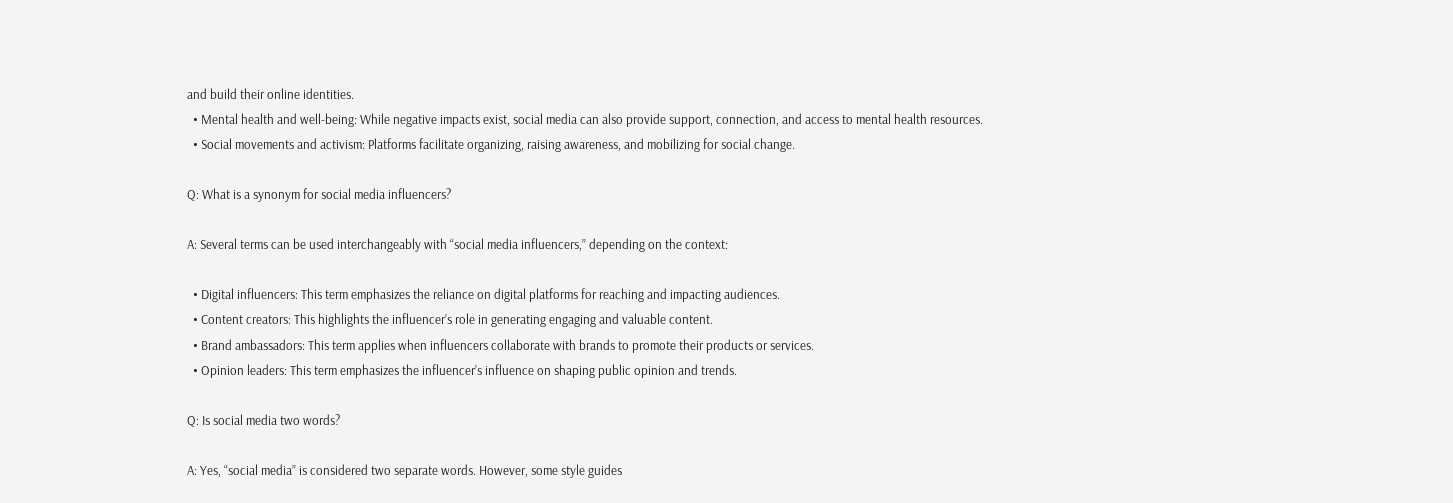and build their online identities.
  • Mental health and well-being: While negative impacts exist, social media can also provide support, connection, and access to mental health resources.
  • Social movements and activism: Platforms facilitate organizing, raising awareness, and mobilizing for social change.

Q: What is a synonym for social media influencers?

A: Several terms can be used interchangeably with “social media influencers,” depending on the context:

  • Digital influencers: This term emphasizes the reliance on digital platforms for reaching and impacting audiences.
  • Content creators: This highlights the influencer’s role in generating engaging and valuable content.
  • Brand ambassadors: This term applies when influencers collaborate with brands to promote their products or services.
  • Opinion leaders: This term emphasizes the influencer’s influence on shaping public opinion and trends.

Q: Is social media two words?

A: Yes, “social media” is considered two separate words. However, some style guides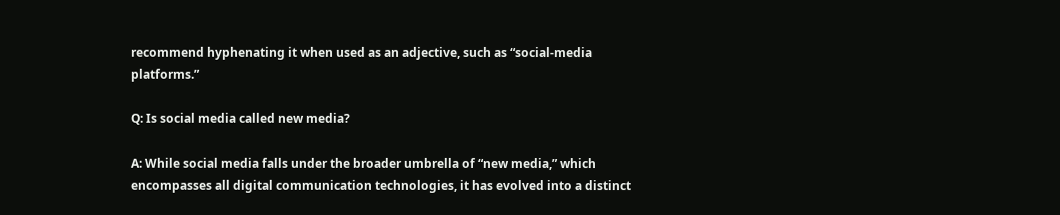recommend hyphenating it when used as an adjective, such as “social-media platforms.”

Q: Is social media called new media?

A: While social media falls under the broader umbrella of “new media,” which encompasses all digital communication technologies, it has evolved into a distinct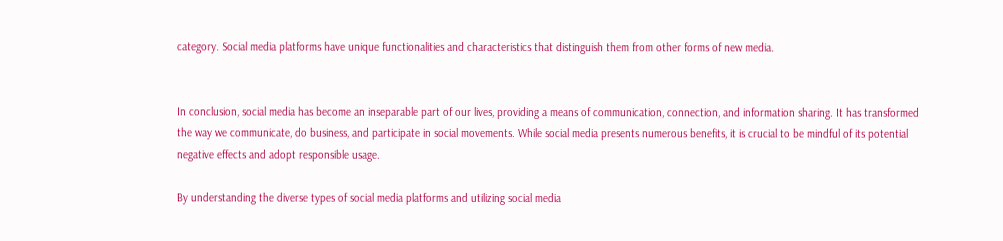category. Social media platforms have unique functionalities and characteristics that distinguish them from other forms of new media.


In conclusion, social media has become an inseparable part of our lives, providing a means of communication, connection, and information sharing. It has transformed the way we communicate, do business, and participate in social movements. While social media presents numerous benefits, it is crucial to be mindful of its potential negative effects and adopt responsible usage.

By understanding the diverse types of social media platforms and utilizing social media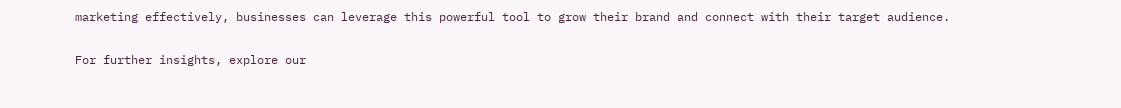marketing effectively, businesses can leverage this powerful tool to grow their brand and connect with their target audience.

For further insights, explore our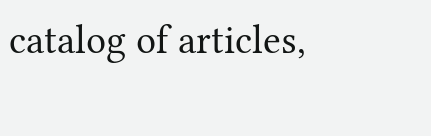catalog of articles,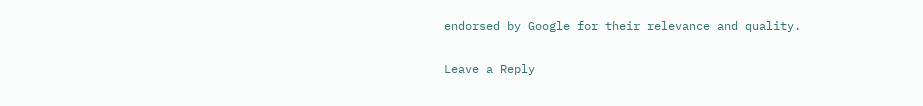endorsed by Google for their relevance and quality.

Leave a Reply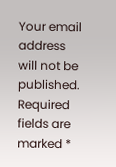Your email address will not be published. Required fields are marked *